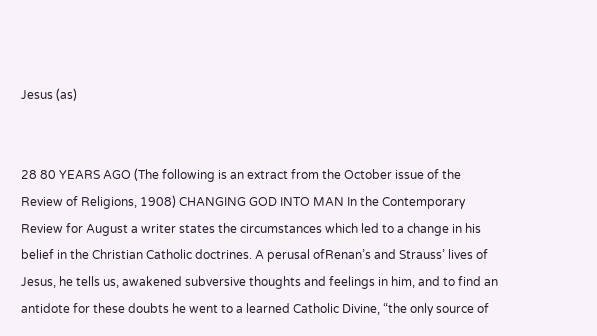Jesus (as)


28 80 YEARS AGO (The following is an extract from the October issue of the Review of Religions, 1908) CHANGING GOD INTO MAN In the Contemporary Review for August a writer states the circumstances which led to a change in his belief in the Christian Catholic doctrines. A perusal ofRenan’s and Strauss’ lives of Jesus, he tells us, awakened subversive thoughts and feelings in him, and to find an antidote for these doubts he went to a learned Catholic Divine, “the only source of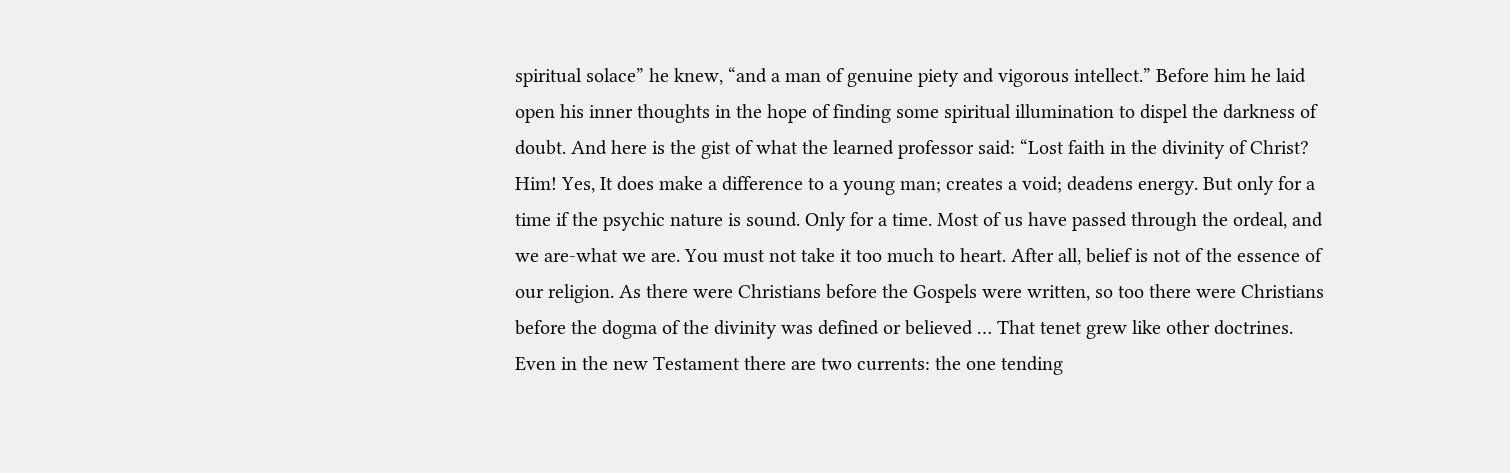spiritual solace” he knew, “and a man of genuine piety and vigorous intellect.” Before him he laid open his inner thoughts in the hope of finding some spiritual illumination to dispel the darkness of doubt. And here is the gist of what the learned professor said: “Lost faith in the divinity of Christ? Him! Yes, It does make a difference to a young man; creates a void; deadens energy. But only for a time if the psychic nature is sound. Only for a time. Most of us have passed through the ordeal, and we are-what we are. You must not take it too much to heart. After all, belief is not of the essence of our religion. As there were Christians before the Gospels were written, so too there were Christians before the dogma of the divinity was defined or believed … That tenet grew like other doctrines. Even in the new Testament there are two currents: the one tending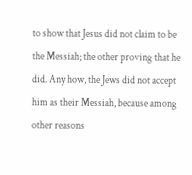to show that Jesus did not claim to be the Messiah; the other proving that he did. Any how, the Jews did not accept him as their Messiah, because among other reasons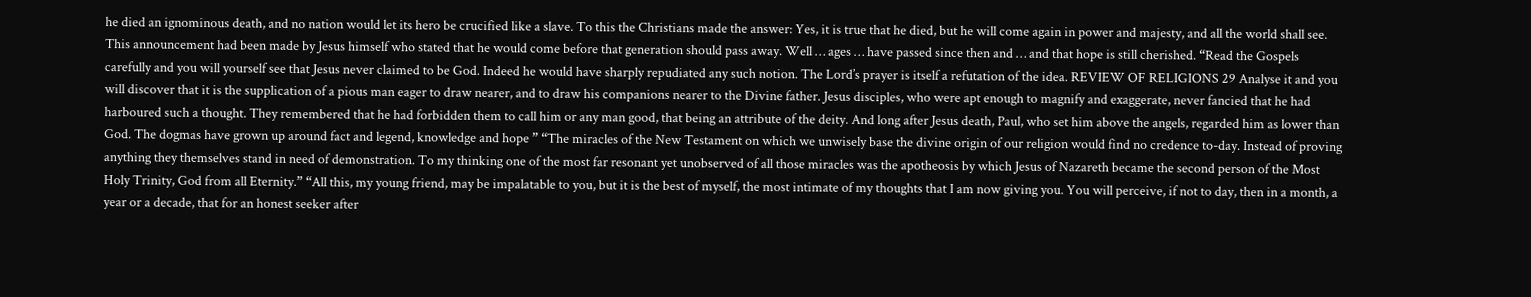he died an ignominous death, and no nation would let its hero be crucified like a slave. To this the Christians made the answer: Yes, it is true that he died, but he will come again in power and majesty, and all the world shall see. This announcement had been made by Jesus himself who stated that he would come before that generation should pass away. Well … ages … have passed since then and … and that hope is still cherished. “Read the Gospels carefully and you will yourself see that Jesus never claimed to be God. Indeed he would have sharply repudiated any such notion. The Lord’s prayer is itself a refutation of the idea. REVIEW OF RELIGIONS 29 Analyse it and you will discover that it is the supplication of a pious man eager to draw nearer, and to draw his companions nearer to the Divine father. Jesus disciples, who were apt enough to magnify and exaggerate, never fancied that he had harboured such a thought. They remembered that he had forbidden them to call him or any man good, that being an attribute of the deity. And long after Jesus death, Paul, who set him above the angels, regarded him as lower than God. The dogmas have grown up around fact and legend, knowledge and hope ” “The miracles of the New Testament on which we unwisely base the divine origin of our religion would find no credence to-day. Instead of proving anything they themselves stand in need of demonstration. To my thinking one of the most far resonant yet unobserved of all those miracles was the apotheosis by which Jesus of Nazareth became the second person of the Most Holy Trinity, God from all Eternity.” “All this, my young friend, may be impalatable to you, but it is the best of myself, the most intimate of my thoughts that I am now giving you. You will perceive, if not to day, then in a month, a year or a decade, that for an honest seeker after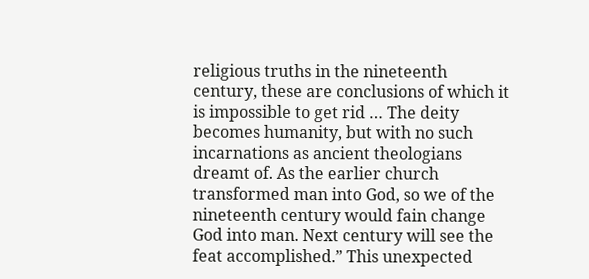religious truths in the nineteenth century, these are conclusions of which it is impossible to get rid … The deity becomes humanity, but with no such incarnations as ancient theologians dreamt of. As the earlier church transformed man into God, so we of the nineteenth century would fain change God into man. Next century will see the feat accomplished.” This unexpected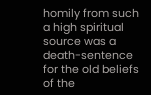homily from such a high spiritual source was a death-sentence for the old beliefs of the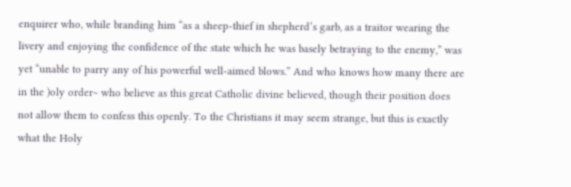enquirer who, while branding him “as a sheep-thief in shepherd’s garb, as a traitor wearing the livery and enjoying the confidence of the state which he was basely betraying to the enemy,” was yet “unable to parry any of his powerful well-aimed blows.” And who knows how many there are in the )oly order~ who believe as this great Catholic divine believed, though their position does not allow them to confess this openly. To the Christians it may seem strange, but this is exactly what the Holy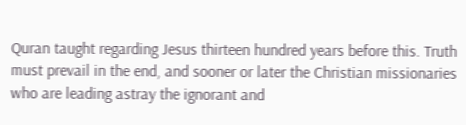Quran taught regarding Jesus thirteen hundred years before this. Truth must prevail in the end, and sooner or later the Christian missionaries who are leading astray the ignorant and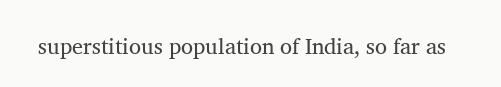superstitious population of India, so far as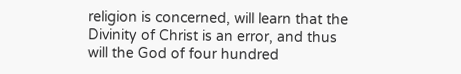religion is concerned, will learn that the Divinity of Christ is an error, and thus will the God of four hundred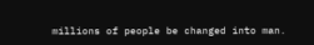millions of people be changed into man.